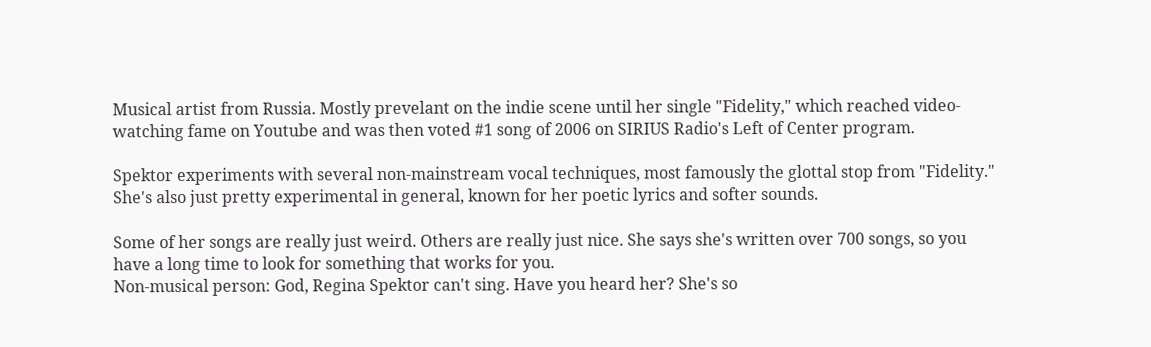Musical artist from Russia. Mostly prevelant on the indie scene until her single "Fidelity," which reached video-watching fame on Youtube and was then voted #1 song of 2006 on SIRIUS Radio's Left of Center program.

Spektor experiments with several non-mainstream vocal techniques, most famously the glottal stop from "Fidelity." She's also just pretty experimental in general, known for her poetic lyrics and softer sounds.

Some of her songs are really just weird. Others are really just nice. She says she's written over 700 songs, so you have a long time to look for something that works for you.
Non-musical person: God, Regina Spektor can't sing. Have you heard her? She's so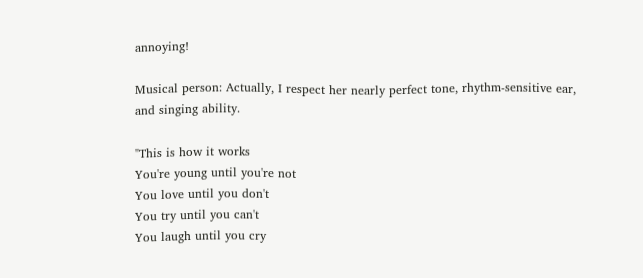annoying!

Musical person: Actually, I respect her nearly perfect tone, rhythm-sensitive ear, and singing ability.

"This is how it works
You're young until you're not
You love until you don't
You try until you can't
You laugh until you cry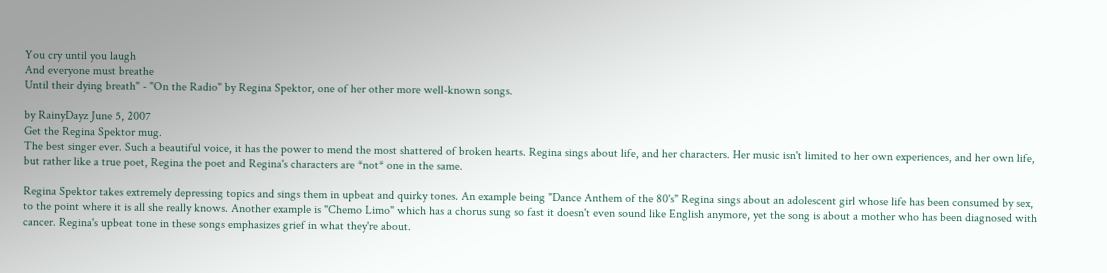You cry until you laugh
And everyone must breathe
Until their dying breath" - "On the Radio" by Regina Spektor, one of her other more well-known songs.

by RainyDayz June 5, 2007
Get the Regina Spektor mug.
The best singer ever. Such a beautiful voice, it has the power to mend the most shattered of broken hearts. Regina sings about life, and her characters. Her music isn't limited to her own experiences, and her own life, but rather like a true poet, Regina the poet and Regina's characters are *not* one in the same.

Regina Spektor takes extremely depressing topics and sings them in upbeat and quirky tones. An example being "Dance Anthem of the 80's" Regina sings about an adolescent girl whose life has been consumed by sex, to the point where it is all she really knows. Another example is "Chemo Limo" which has a chorus sung so fast it doesn't even sound like English anymore, yet the song is about a mother who has been diagnosed with cancer. Regina's upbeat tone in these songs emphasizes grief in what they're about.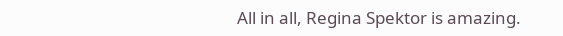All in all, Regina Spektor is amazing.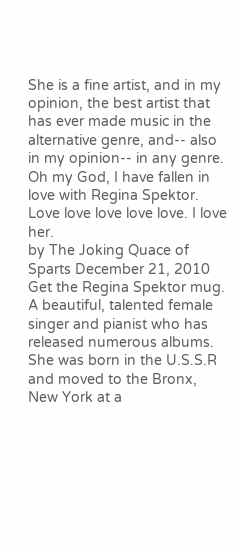She is a fine artist, and in my opinion, the best artist that has ever made music in the alternative genre, and-- also in my opinion-- in any genre.
Oh my God, I have fallen in love with Regina Spektor. Love love love love love. I love her.
by The Joking Quace of Sparts December 21, 2010
Get the Regina Spektor mug.
A beautiful, talented female singer and pianist who has released numerous albums. She was born in the U.S.S.R and moved to the Bronx, New York at a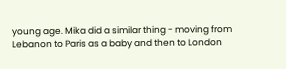young age. Mika did a similar thing - moving from Lebanon to Paris as a baby and then to London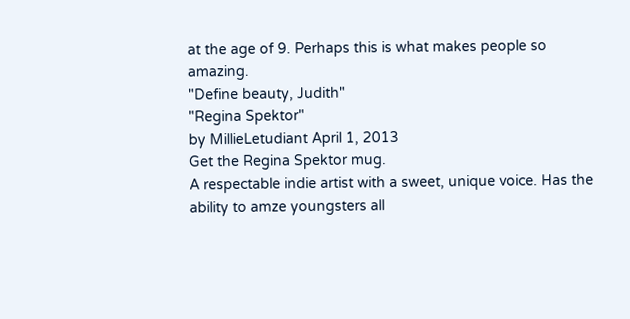at the age of 9. Perhaps this is what makes people so amazing.
"Define beauty, Judith"
"Regina Spektor"
by MillieLetudiant April 1, 2013
Get the Regina Spektor mug.
A respectable indie artist with a sweet, unique voice. Has the ability to amze youngsters all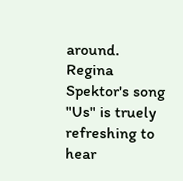around.
Regina Spektor's song "Us" is truely refreshing to hear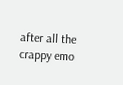after all the crappy emo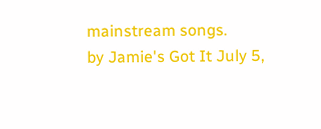mainstream songs.
by Jamie's Got It July 5,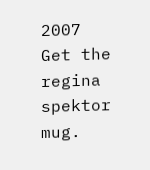2007
Get the regina spektor mug.